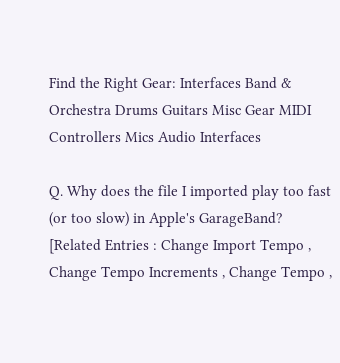Find the Right Gear: Interfaces Band & Orchestra Drums Guitars Misc Gear MIDI Controllers Mics Audio Interfaces

Q. Why does the file I imported play too fast (or too slow) in Apple's GarageBand?
[Related Entries : Change Import Tempo , Change Tempo Increments , Change Tempo ,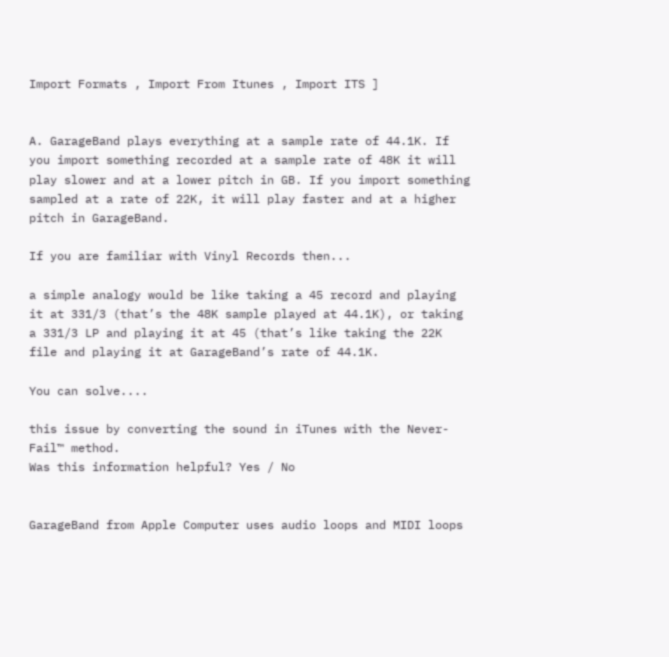Import Formats , Import From Itunes , Import ITS ]


A. GarageBand plays everything at a sample rate of 44.1K. If you import something recorded at a sample rate of 48K it will play slower and at a lower pitch in GB. If you import something sampled at a rate of 22K, it will play faster and at a higher pitch in GarageBand.

If you are familiar with Vinyl Records then...

a simple analogy would be like taking a 45 record and playing it at 331/3 (that’s the 48K sample played at 44.1K), or taking a 331/3 LP and playing it at 45 (that’s like taking the 22K file and playing it at GarageBand’s rate of 44.1K.

You can solve....

this issue by converting the sound in iTunes with the Never-Fail™ method.
Was this information helpful? Yes / No


GarageBand from Apple Computer uses audio loops and MIDI loops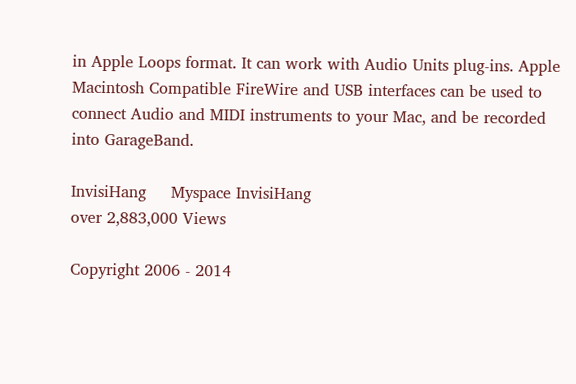in Apple Loops format. It can work with Audio Units plug-ins. Apple Macintosh Compatible FireWire and USB interfaces can be used to connect Audio and MIDI instruments to your Mac, and be recorded into GarageBand.

InvisiHang     Myspace InvisiHang
over 2,883,000 Views

Copyright 2006 - 2014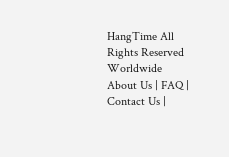HangTime All Rights Reserved Worldwide
About Us | FAQ | Contact Us |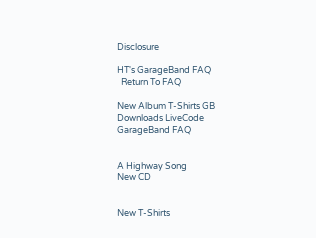Disclosure

HT's GarageBand FAQ
  Return To FAQ

New Album T-Shirts GB Downloads LiveCode GarageBand FAQ


A Highway Song
New CD


New T-Shirts